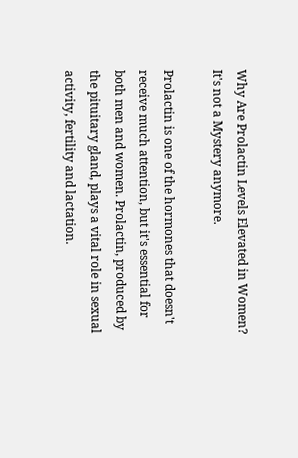Why Are Prolactin Levels Elevated in Women? It's not a Mystery anymore.

Prolactin is one of the hormones that doesn't receive much attention, but it's essential for both men and women. Prolactin, produced by the pituitary gland, plays a vital role in sexual activity, fertility and lactation.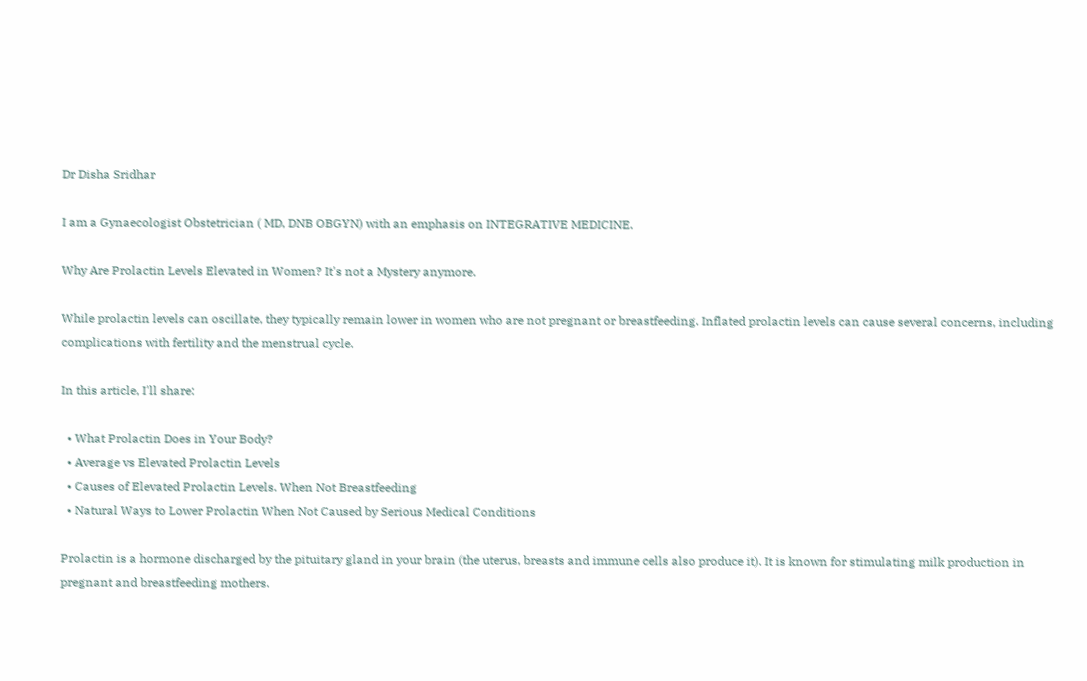Dr Disha Sridhar

I am a Gynaecologist Obstetrician ( MD, DNB OBGYN) with an emphasis on INTEGRATIVE MEDICINE.

Why Are Prolactin Levels Elevated in Women? It's not a Mystery anymore.

While prolactin levels can oscillate, they typically remain lower in women who are not pregnant or breastfeeding. Inflated prolactin levels can cause several concerns, including complications with fertility and the menstrual cycle.

In this article, I'll share:

  • What Prolactin Does in Your Body?
  • Average vs Elevated Prolactin Levels
  • Causes of Elevated Prolactin Levels. When Not Breastfeeding
  • Natural Ways to Lower Prolactin When Not Caused by Serious Medical Conditions

Prolactin is a hormone discharged by the pituitary gland in your brain (the uterus, breasts and immune cells also produce it). It is known for stimulating milk production in pregnant and breastfeeding mothers.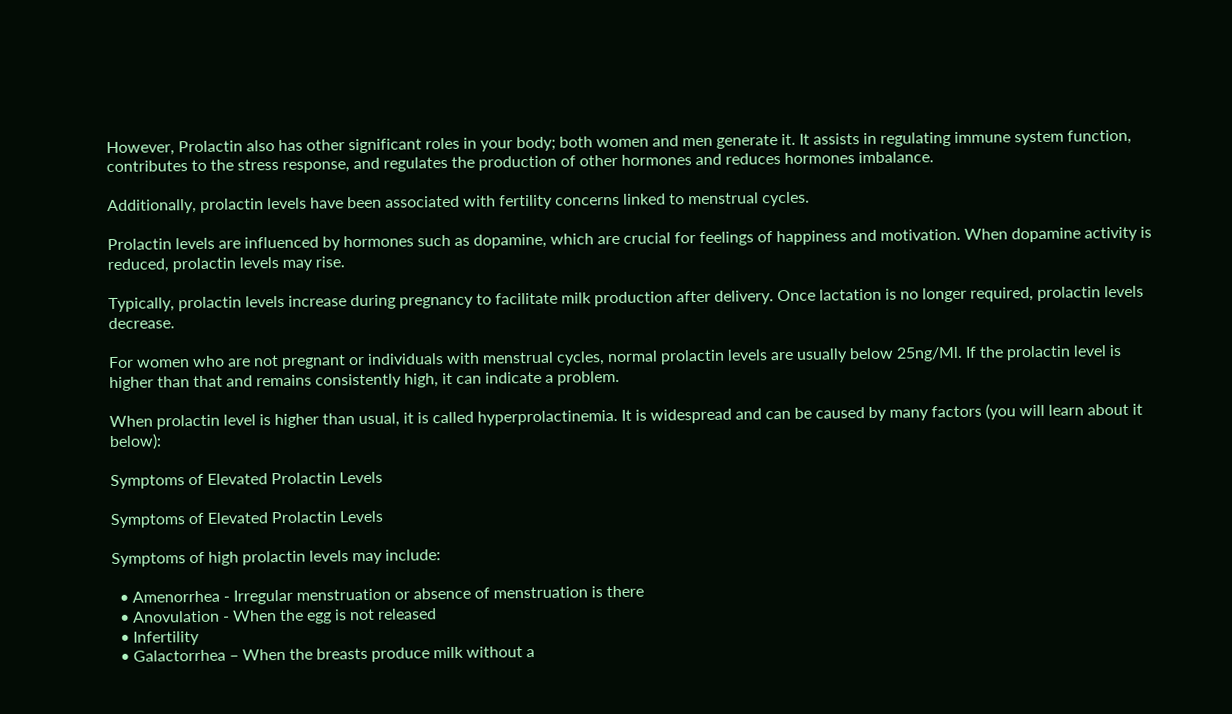However, Prolactin also has other significant roles in your body; both women and men generate it. It assists in regulating immune system function, contributes to the stress response, and regulates the production of other hormones and reduces hormones imbalance.

Additionally, prolactin levels have been associated with fertility concerns linked to menstrual cycles.

Prolactin levels are influenced by hormones such as dopamine, which are crucial for feelings of happiness and motivation. When dopamine activity is reduced, prolactin levels may rise.

Typically, prolactin levels increase during pregnancy to facilitate milk production after delivery. Once lactation is no longer required, prolactin levels decrease.

For women who are not pregnant or individuals with menstrual cycles, normal prolactin levels are usually below 25ng/Ml. If the prolactin level is higher than that and remains consistently high, it can indicate a problem.

When prolactin level is higher than usual, it is called hyperprolactinemia. It is widespread and can be caused by many factors (you will learn about it below):

Symptoms of Elevated Prolactin Levels

Symptoms of Elevated Prolactin Levels

Symptoms of high prolactin levels may include:

  • Amenorrhea - Irregular menstruation or absence of menstruation is there
  • Anovulation - When the egg is not released
  • Infertility
  • Galactorrhea – When the breasts produce milk without a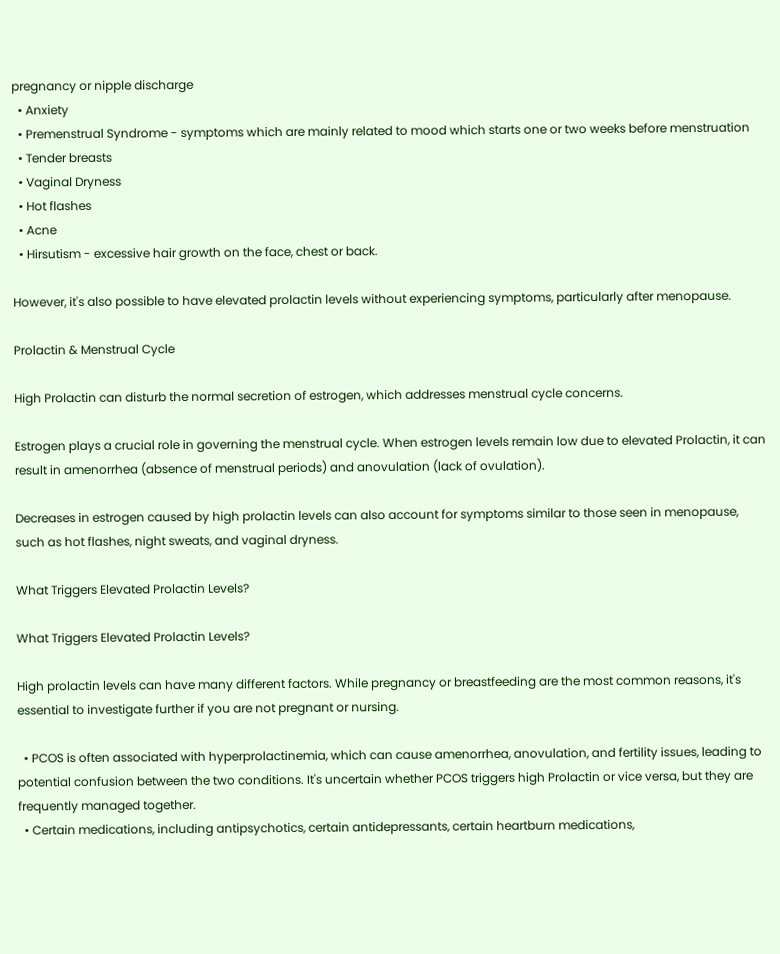pregnancy or nipple discharge
  • Anxiety
  • Premenstrual Syndrome - symptoms which are mainly related to mood which starts one or two weeks before menstruation
  • Tender breasts
  • Vaginal Dryness
  • Hot flashes
  • Acne
  • Hirsutism - excessive hair growth on the face, chest or back.

However, it's also possible to have elevated prolactin levels without experiencing symptoms, particularly after menopause.

Prolactin & Menstrual Cycle

High Prolactin can disturb the normal secretion of estrogen, which addresses menstrual cycle concerns.

Estrogen plays a crucial role in governing the menstrual cycle. When estrogen levels remain low due to elevated Prolactin, it can result in amenorrhea (absence of menstrual periods) and anovulation (lack of ovulation).

Decreases in estrogen caused by high prolactin levels can also account for symptoms similar to those seen in menopause, such as hot flashes, night sweats, and vaginal dryness.

What Triggers Elevated Prolactin Levels?

What Triggers Elevated Prolactin Levels?

High prolactin levels can have many different factors. While pregnancy or breastfeeding are the most common reasons, it's essential to investigate further if you are not pregnant or nursing.

  • PCOS is often associated with hyperprolactinemia, which can cause amenorrhea, anovulation, and fertility issues, leading to potential confusion between the two conditions. It's uncertain whether PCOS triggers high Prolactin or vice versa, but they are frequently managed together.
  • Certain medications, including antipsychotics, certain antidepressants, certain heartburn medications,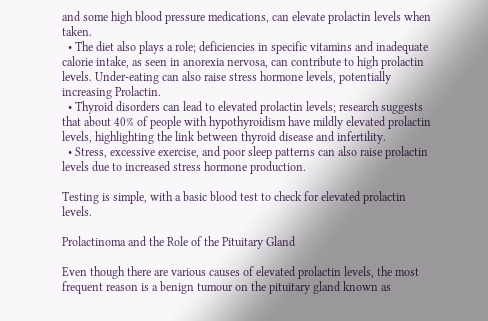and some high blood pressure medications, can elevate prolactin levels when taken.
  • The diet also plays a role; deficiencies in specific vitamins and inadequate calorie intake, as seen in anorexia nervosa, can contribute to high prolactin levels. Under-eating can also raise stress hormone levels, potentially increasing Prolactin.
  • Thyroid disorders can lead to elevated prolactin levels; research suggests that about 40% of people with hypothyroidism have mildly elevated prolactin levels, highlighting the link between thyroid disease and infertility.
  • Stress, excessive exercise, and poor sleep patterns can also raise prolactin levels due to increased stress hormone production.

Testing is simple, with a basic blood test to check for elevated prolactin levels.

Prolactinoma and the Role of the Pituitary Gland

Even though there are various causes of elevated prolactin levels, the most frequent reason is a benign tumour on the pituitary gland known as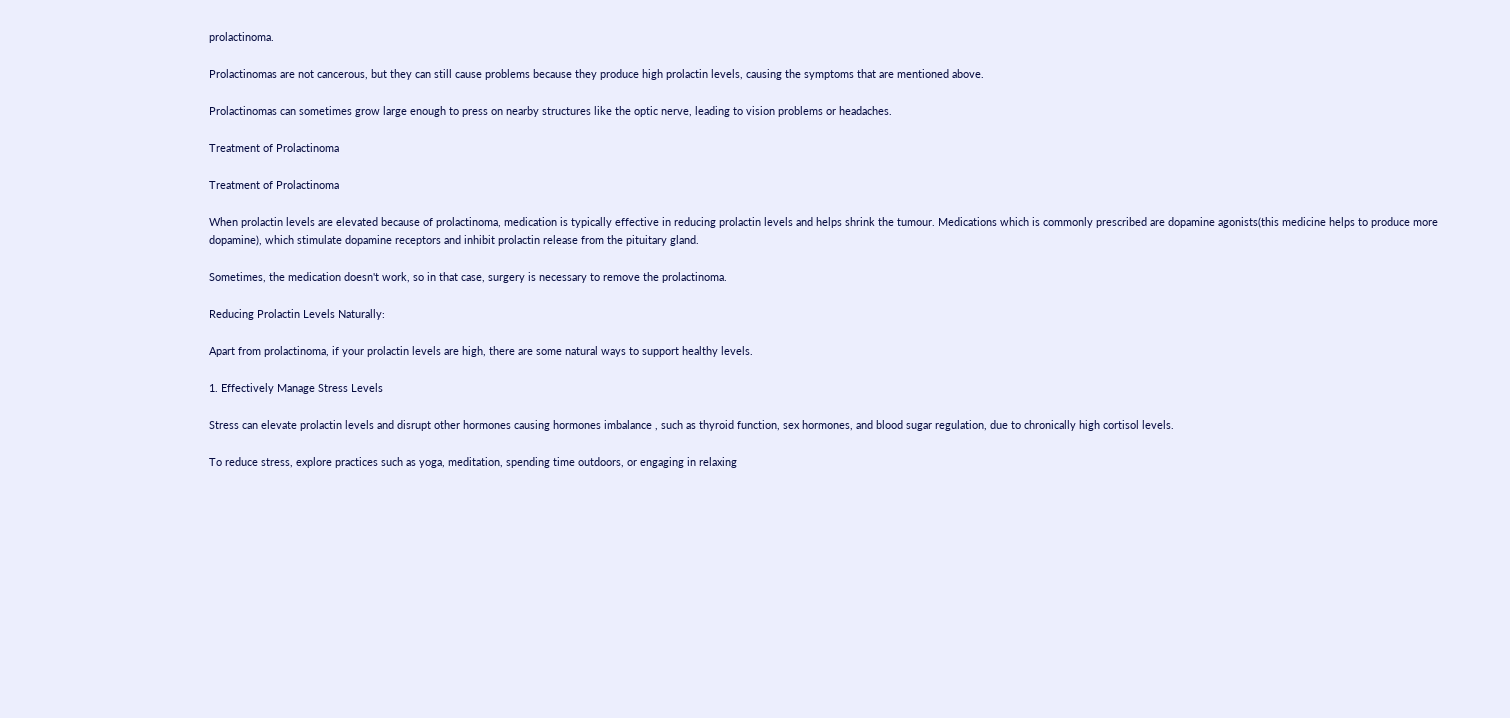prolactinoma.

Prolactinomas are not cancerous, but they can still cause problems because they produce high prolactin levels, causing the symptoms that are mentioned above.

Prolactinomas can sometimes grow large enough to press on nearby structures like the optic nerve, leading to vision problems or headaches.

Treatment of Prolactinoma

Treatment of Prolactinoma

When prolactin levels are elevated because of prolactinoma, medication is typically effective in reducing prolactin levels and helps shrink the tumour. Medications which is commonly prescribed are dopamine agonists(this medicine helps to produce more dopamine), which stimulate dopamine receptors and inhibit prolactin release from the pituitary gland.

Sometimes, the medication doesn't work, so in that case, surgery is necessary to remove the prolactinoma.

Reducing Prolactin Levels Naturally:

Apart from prolactinoma, if your prolactin levels are high, there are some natural ways to support healthy levels.

1. Effectively Manage Stress Levels

Stress can elevate prolactin levels and disrupt other hormones causing hormones imbalance , such as thyroid function, sex hormones, and blood sugar regulation, due to chronically high cortisol levels.

To reduce stress, explore practices such as yoga, meditation, spending time outdoors, or engaging in relaxing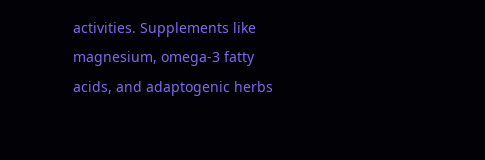activities. Supplements like magnesium, omega-3 fatty acids, and adaptogenic herbs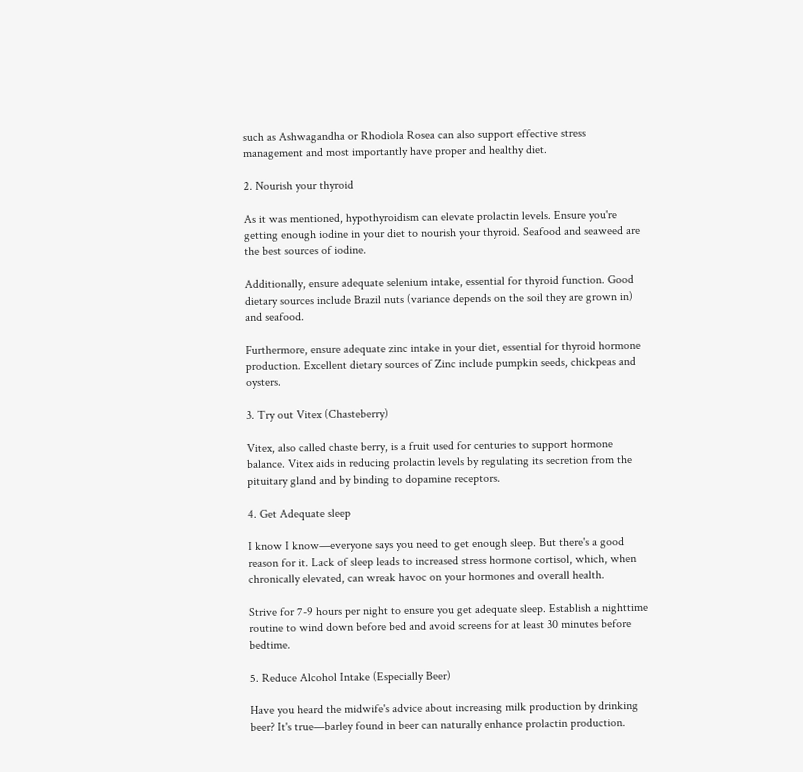such as Ashwagandha or Rhodiola Rosea can also support effective stress management and most importantly have proper and healthy diet.

2. Nourish your thyroid

As it was mentioned, hypothyroidism can elevate prolactin levels. Ensure you're getting enough iodine in your diet to nourish your thyroid. Seafood and seaweed are the best sources of iodine.

Additionally, ensure adequate selenium intake, essential for thyroid function. Good dietary sources include Brazil nuts (variance depends on the soil they are grown in) and seafood.

Furthermore, ensure adequate zinc intake in your diet, essential for thyroid hormone production. Excellent dietary sources of Zinc include pumpkin seeds, chickpeas and oysters.

3. Try out Vitex (Chasteberry)

Vitex, also called chaste berry, is a fruit used for centuries to support hormone balance. Vitex aids in reducing prolactin levels by regulating its secretion from the pituitary gland and by binding to dopamine receptors.

4. Get Adequate sleep

I know I know—everyone says you need to get enough sleep. But there's a good reason for it. Lack of sleep leads to increased stress hormone cortisol, which, when chronically elevated, can wreak havoc on your hormones and overall health.

Strive for 7-9 hours per night to ensure you get adequate sleep. Establish a nighttime routine to wind down before bed and avoid screens for at least 30 minutes before bedtime.

5. Reduce Alcohol Intake (Especially Beer)

Have you heard the midwife's advice about increasing milk production by drinking beer? It's true—barley found in beer can naturally enhance prolactin production.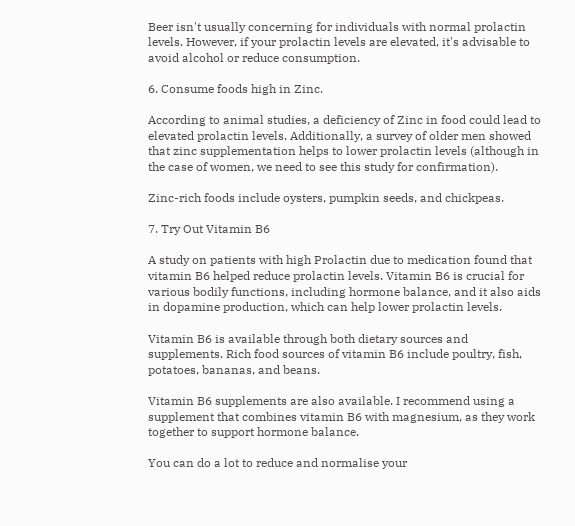Beer isn't usually concerning for individuals with normal prolactin levels. However, if your prolactin levels are elevated, it's advisable to avoid alcohol or reduce consumption.

6. Consume foods high in Zinc.

According to animal studies, a deficiency of Zinc in food could lead to elevated prolactin levels. Additionally, a survey of older men showed that zinc supplementation helps to lower prolactin levels (although in the case of women, we need to see this study for confirmation).

Zinc-rich foods include oysters, pumpkin seeds, and chickpeas.

7. Try Out Vitamin B6

A study on patients with high Prolactin due to medication found that vitamin B6 helped reduce prolactin levels. Vitamin B6 is crucial for various bodily functions, including hormone balance, and it also aids in dopamine production, which can help lower prolactin levels.

Vitamin B6 is available through both dietary sources and supplements. Rich food sources of vitamin B6 include poultry, fish, potatoes, bananas, and beans.

Vitamin B6 supplements are also available. I recommend using a supplement that combines vitamin B6 with magnesium, as they work together to support hormone balance.

You can do a lot to reduce and normalise your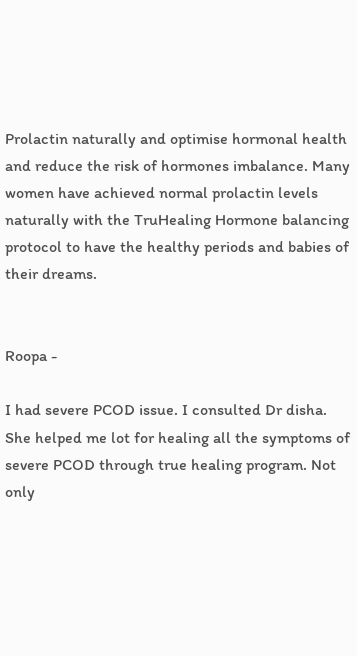Prolactin naturally and optimise hormonal health and reduce the risk of hormones imbalance. Many women have achieved normal prolactin levels naturally with the TruHealing Hormone balancing protocol to have the healthy periods and babies of their dreams.


Roopa -

I had severe PCOD issue. I consulted Dr disha. She helped me lot for healing all the symptoms of severe PCOD through true healing program. Not only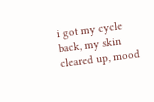i got my cycle back, my skin cleared up, mood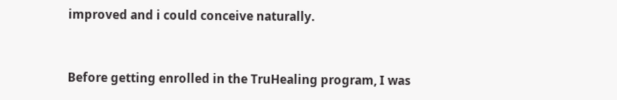improved and i could conceive naturally.


Before getting enrolled in the TruHealing program, I was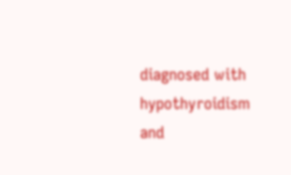diagnosed with hypothyroidism and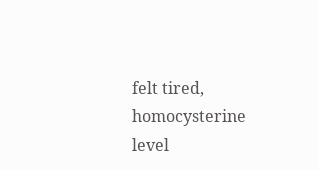felt tired, homocysterine level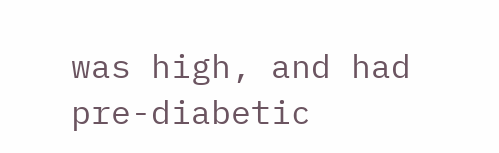was high, and had pre-diabetic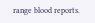range blood reports.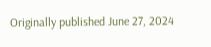Originally published June 27, 2024